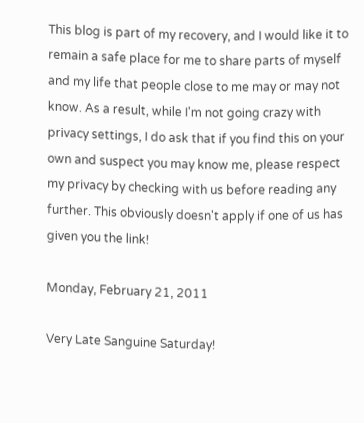This blog is part of my recovery, and I would like it to remain a safe place for me to share parts of myself and my life that people close to me may or may not know. As a result, while I'm not going crazy with privacy settings, I do ask that if you find this on your own and suspect you may know me, please respect my privacy by checking with us before reading any further. This obviously doesn't apply if one of us has given you the link!

Monday, February 21, 2011

Very Late Sanguine Saturday!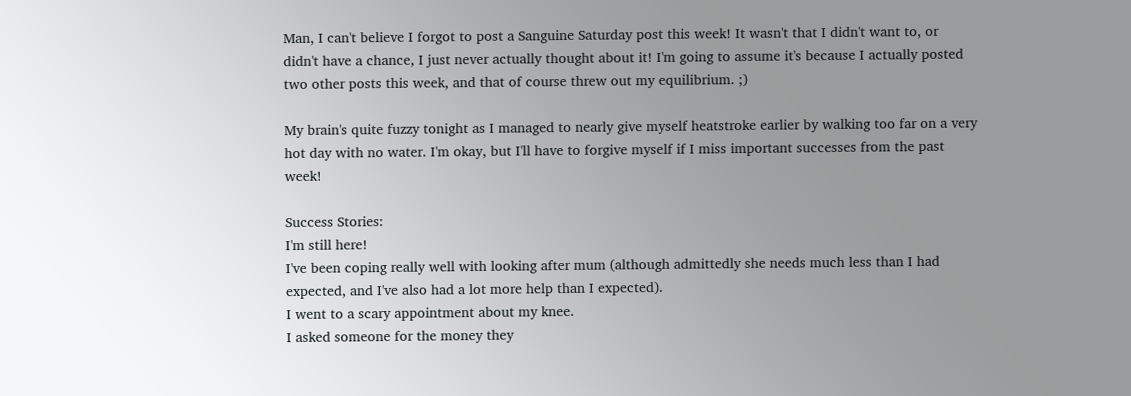Man, I can't believe I forgot to post a Sanguine Saturday post this week! It wasn't that I didn't want to, or didn't have a chance, I just never actually thought about it! I'm going to assume it's because I actually posted two other posts this week, and that of course threw out my equilibrium. ;)

My brain's quite fuzzy tonight as I managed to nearly give myself heatstroke earlier by walking too far on a very hot day with no water. I'm okay, but I'll have to forgive myself if I miss important successes from the past week!

Success Stories:
I'm still here!
I've been coping really well with looking after mum (although admittedly she needs much less than I had expected, and I've also had a lot more help than I expected).
I went to a scary appointment about my knee.
I asked someone for the money they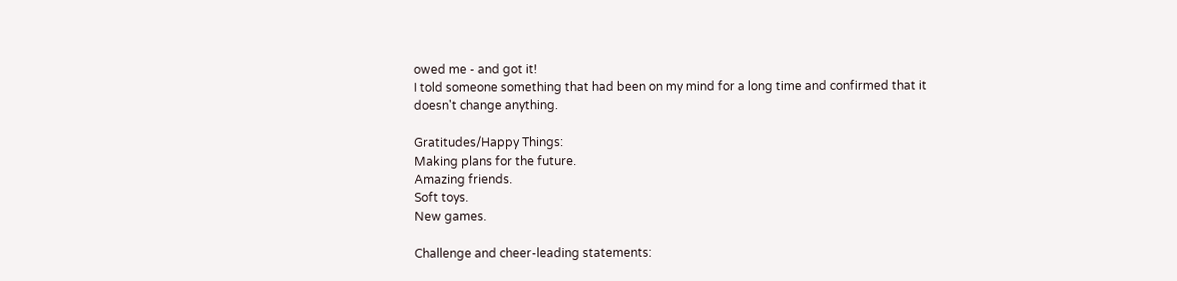owed me - and got it!
I told someone something that had been on my mind for a long time and confirmed that it doesn't change anything.

Gratitudes/Happy Things:
Making plans for the future.
Amazing friends.
Soft toys.
New games.

Challenge and cheer-leading statements: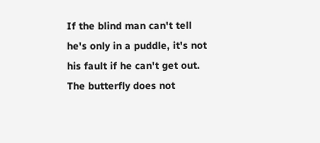If the blind man can't tell he's only in a puddle, it's not his fault if he can't get out.
The butterfly does not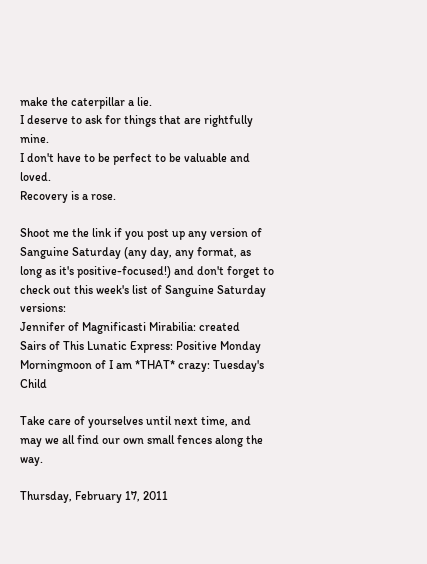make the caterpillar a lie.
I deserve to ask for things that are rightfully mine.
I don't have to be perfect to be valuable and loved.
Recovery is a rose.

Shoot me the link if you post up any version of Sanguine Saturday (any day, any format, as long as it's positive-focused!) and don't forget to check out this week's list of Sanguine Saturday versions:
Jennifer of Magnificasti Mirabilia: created
Sairs of This Lunatic Express: Positive Monday
Morningmoon of I am *THAT* crazy: Tuesday's Child

Take care of yourselves until next time, and may we all find our own small fences along the way.

Thursday, February 17, 2011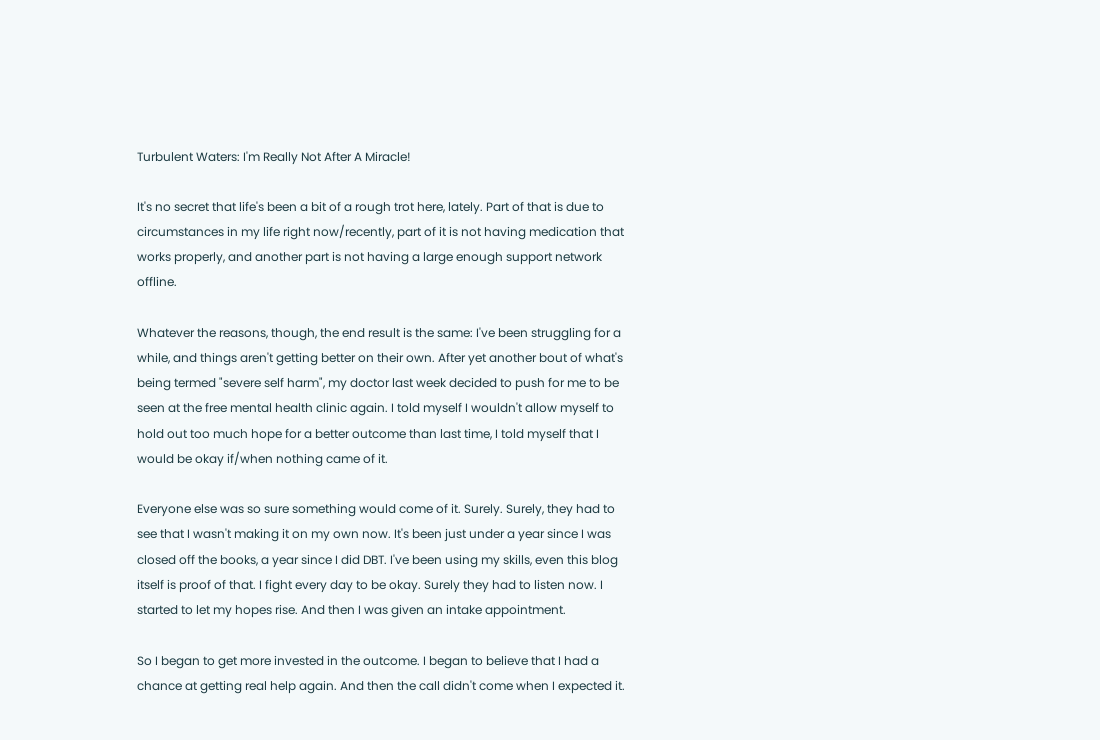Turbulent Waters: I'm Really Not After A Miracle!

It's no secret that life's been a bit of a rough trot here, lately. Part of that is due to circumstances in my life right now/recently, part of it is not having medication that works properly, and another part is not having a large enough support network offline.

Whatever the reasons, though, the end result is the same: I've been struggling for a while, and things aren't getting better on their own. After yet another bout of what's being termed "severe self harm", my doctor last week decided to push for me to be seen at the free mental health clinic again. I told myself I wouldn't allow myself to hold out too much hope for a better outcome than last time, I told myself that I would be okay if/when nothing came of it.

Everyone else was so sure something would come of it. Surely. Surely, they had to see that I wasn't making it on my own now. It's been just under a year since I was closed off the books, a year since I did DBT. I've been using my skills, even this blog itself is proof of that. I fight every day to be okay. Surely they had to listen now. I started to let my hopes rise. And then I was given an intake appointment.

So I began to get more invested in the outcome. I began to believe that I had a chance at getting real help again. And then the call didn't come when I expected it.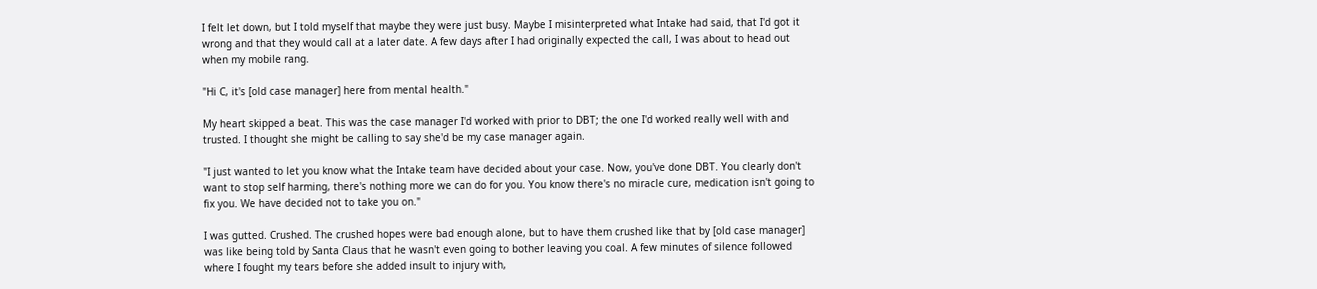I felt let down, but I told myself that maybe they were just busy. Maybe I misinterpreted what Intake had said, that I'd got it wrong and that they would call at a later date. A few days after I had originally expected the call, I was about to head out when my mobile rang.

"Hi C, it's [old case manager] here from mental health."

My heart skipped a beat. This was the case manager I'd worked with prior to DBT; the one I'd worked really well with and trusted. I thought she might be calling to say she'd be my case manager again.

"I just wanted to let you know what the Intake team have decided about your case. Now, you've done DBT. You clearly don't want to stop self harming, there's nothing more we can do for you. You know there's no miracle cure, medication isn't going to fix you. We have decided not to take you on."

I was gutted. Crushed. The crushed hopes were bad enough alone, but to have them crushed like that by [old case manager] was like being told by Santa Claus that he wasn't even going to bother leaving you coal. A few minutes of silence followed where I fought my tears before she added insult to injury with,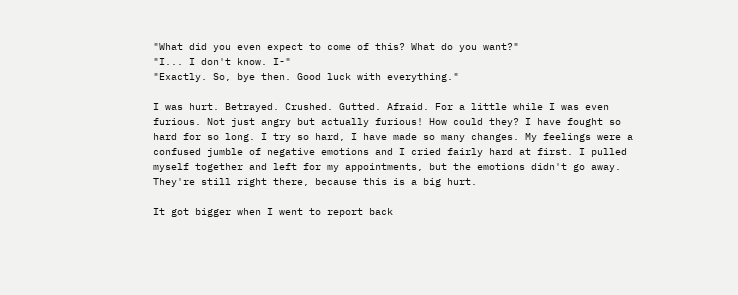"What did you even expect to come of this? What do you want?"
"I... I don't know. I-"
"Exactly. So, bye then. Good luck with everything."

I was hurt. Betrayed. Crushed. Gutted. Afraid. For a little while I was even furious. Not just angry but actually furious! How could they? I have fought so hard for so long. I try so hard, I have made so many changes. My feelings were a confused jumble of negative emotions and I cried fairly hard at first. I pulled myself together and left for my appointments, but the emotions didn't go away. They're still right there, because this is a big hurt.

It got bigger when I went to report back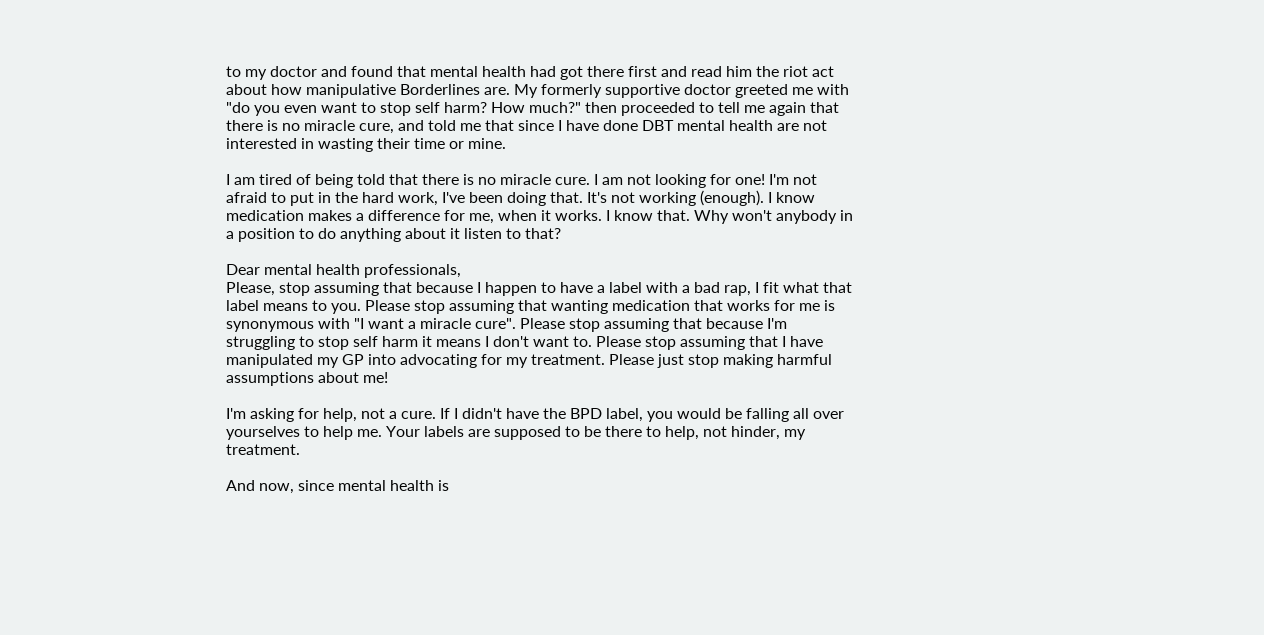to my doctor and found that mental health had got there first and read him the riot act about how manipulative Borderlines are. My formerly supportive doctor greeted me with "do you even want to stop self harm? How much?" then proceeded to tell me again that there is no miracle cure, and told me that since I have done DBT mental health are not interested in wasting their time or mine.

I am tired of being told that there is no miracle cure. I am not looking for one! I'm not afraid to put in the hard work, I've been doing that. It's not working (enough). I know medication makes a difference for me, when it works. I know that. Why won't anybody in a position to do anything about it listen to that?

Dear mental health professionals,
Please, stop assuming that because I happen to have a label with a bad rap, I fit what that label means to you. Please stop assuming that wanting medication that works for me is synonymous with "I want a miracle cure". Please stop assuming that because I'm struggling to stop self harm it means I don't want to. Please stop assuming that I have manipulated my GP into advocating for my treatment. Please just stop making harmful assumptions about me!

I'm asking for help, not a cure. If I didn't have the BPD label, you would be falling all over yourselves to help me. Your labels are supposed to be there to help, not hinder, my treatment.

And now, since mental health is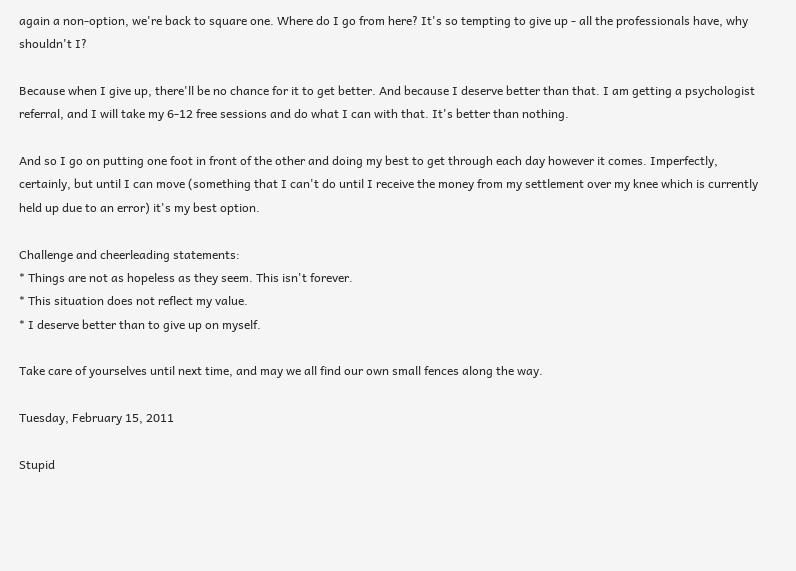again a non-option, we're back to square one. Where do I go from here? It's so tempting to give up - all the professionals have, why shouldn't I?

Because when I give up, there'll be no chance for it to get better. And because I deserve better than that. I am getting a psychologist referral, and I will take my 6-12 free sessions and do what I can with that. It's better than nothing.

And so I go on putting one foot in front of the other and doing my best to get through each day however it comes. Imperfectly, certainly, but until I can move (something that I can't do until I receive the money from my settlement over my knee which is currently held up due to an error) it's my best option.

Challenge and cheerleading statements:
* Things are not as hopeless as they seem. This isn't forever.
* This situation does not reflect my value.
* I deserve better than to give up on myself.

Take care of yourselves until next time, and may we all find our own small fences along the way.

Tuesday, February 15, 2011

Stupid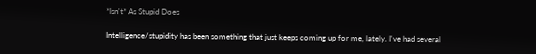*Isn't* As Stupid Does

Intelligence/stupidity has been something that just keeps coming up for me, lately. I've had several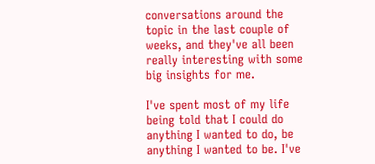conversations around the topic in the last couple of weeks, and they've all been really interesting with some big insights for me.

I've spent most of my life being told that I could do anything I wanted to do, be anything I wanted to be. I've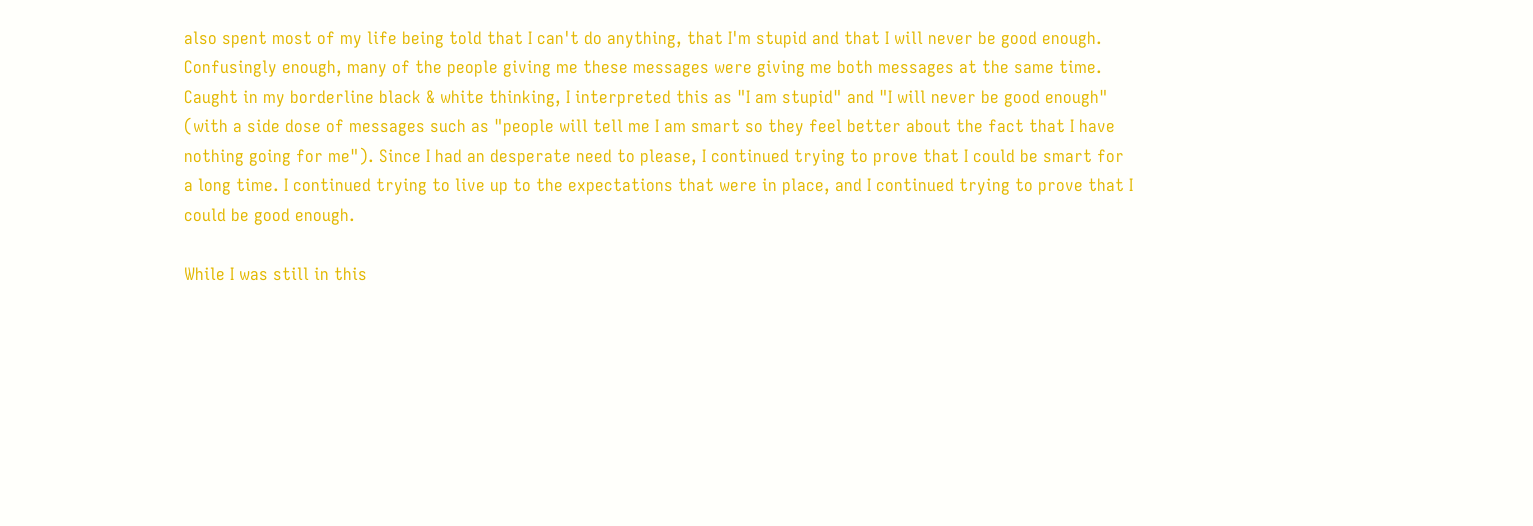also spent most of my life being told that I can't do anything, that I'm stupid and that I will never be good enough. Confusingly enough, many of the people giving me these messages were giving me both messages at the same time. Caught in my borderline black & white thinking, I interpreted this as "I am stupid" and "I will never be good enough" (with a side dose of messages such as "people will tell me I am smart so they feel better about the fact that I have nothing going for me"). Since I had an desperate need to please, I continued trying to prove that I could be smart for a long time. I continued trying to live up to the expectations that were in place, and I continued trying to prove that I could be good enough.

While I was still in this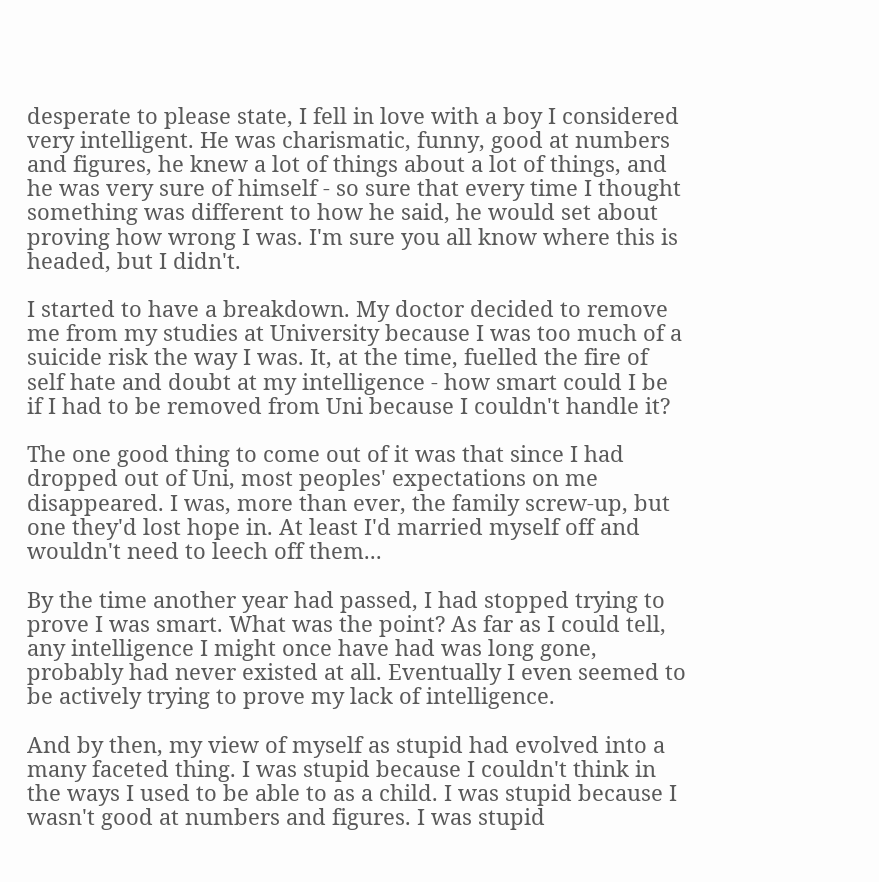desperate to please state, I fell in love with a boy I considered very intelligent. He was charismatic, funny, good at numbers and figures, he knew a lot of things about a lot of things, and he was very sure of himself - so sure that every time I thought something was different to how he said, he would set about proving how wrong I was. I'm sure you all know where this is headed, but I didn't.

I started to have a breakdown. My doctor decided to remove me from my studies at University because I was too much of a suicide risk the way I was. It, at the time, fuelled the fire of self hate and doubt at my intelligence - how smart could I be if I had to be removed from Uni because I couldn't handle it?

The one good thing to come out of it was that since I had dropped out of Uni, most peoples' expectations on me disappeared. I was, more than ever, the family screw-up, but one they'd lost hope in. At least I'd married myself off and wouldn't need to leech off them...

By the time another year had passed, I had stopped trying to prove I was smart. What was the point? As far as I could tell, any intelligence I might once have had was long gone, probably had never existed at all. Eventually I even seemed to be actively trying to prove my lack of intelligence.

And by then, my view of myself as stupid had evolved into a many faceted thing. I was stupid because I couldn't think in the ways I used to be able to as a child. I was stupid because I wasn't good at numbers and figures. I was stupid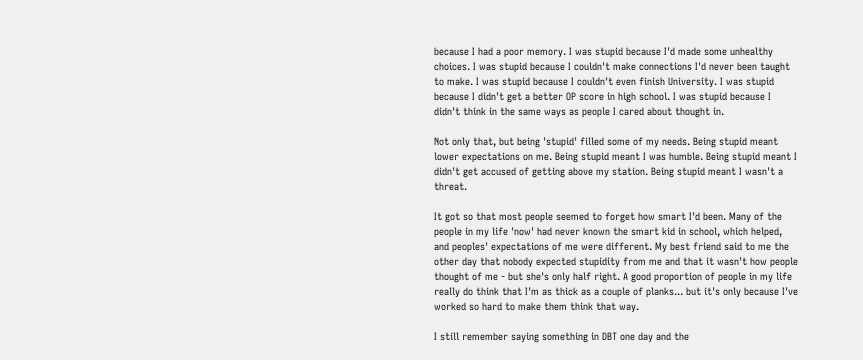because I had a poor memory. I was stupid because I'd made some unhealthy choices. I was stupid because I couldn't make connections I'd never been taught to make. I was stupid because I couldn't even finish University. I was stupid because I didn't get a better OP score in high school. I was stupid because I didn't think in the same ways as people I cared about thought in.

Not only that, but being 'stupid' filled some of my needs. Being stupid meant lower expectations on me. Being stupid meant I was humble. Being stupid meant I didn't get accused of getting above my station. Being stupid meant I wasn't a threat.

It got so that most people seemed to forget how smart I'd been. Many of the people in my life 'now' had never known the smart kid in school, which helped, and peoples' expectations of me were different. My best friend said to me the other day that nobody expected stupidity from me and that it wasn't how people thought of me - but she's only half right. A good proportion of people in my life really do think that I'm as thick as a couple of planks... but it's only because I've worked so hard to make them think that way.

I still remember saying something in DBT one day and the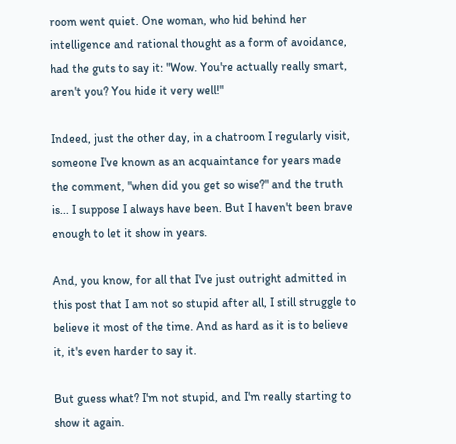room went quiet. One woman, who hid behind her intelligence and rational thought as a form of avoidance, had the guts to say it: "Wow. You're actually really smart, aren't you? You hide it very well!"

Indeed, just the other day, in a chatroom I regularly visit, someone I've known as an acquaintance for years made the comment, "when did you get so wise?" and the truth is... I suppose I always have been. But I haven't been brave enough to let it show in years.

And, you know, for all that I've just outright admitted in this post that I am not so stupid after all, I still struggle to believe it most of the time. And as hard as it is to believe it, it's even harder to say it.

But guess what? I'm not stupid, and I'm really starting to show it again.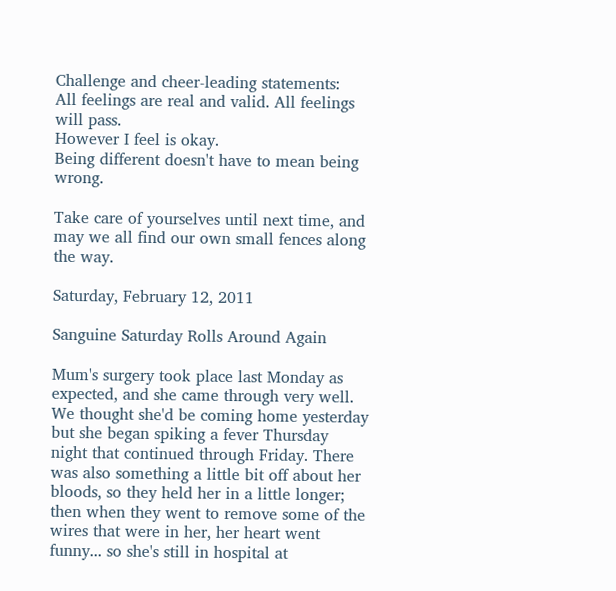Challenge and cheer-leading statements:
All feelings are real and valid. All feelings will pass.
However I feel is okay.
Being different doesn't have to mean being wrong.

Take care of yourselves until next time, and may we all find our own small fences along the way.

Saturday, February 12, 2011

Sanguine Saturday Rolls Around Again

Mum's surgery took place last Monday as expected, and she came through very well. We thought she'd be coming home yesterday but she began spiking a fever Thursday night that continued through Friday. There was also something a little bit off about her bloods, so they held her in a little longer; then when they went to remove some of the wires that were in her, her heart went funny... so she's still in hospital at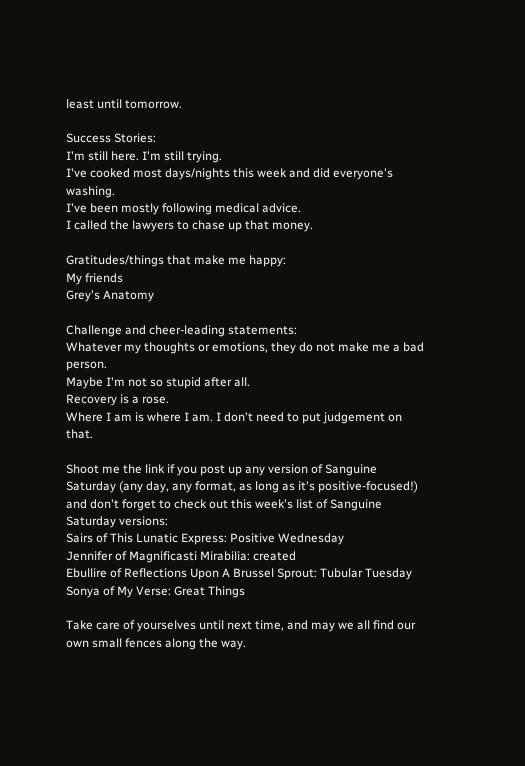least until tomorrow.

Success Stories:
I'm still here. I'm still trying.
I've cooked most days/nights this week and did everyone's washing.
I've been mostly following medical advice.
I called the lawyers to chase up that money.

Gratitudes/things that make me happy:
My friends
Grey's Anatomy

Challenge and cheer-leading statements:
Whatever my thoughts or emotions, they do not make me a bad person.
Maybe I'm not so stupid after all.
Recovery is a rose.
Where I am is where I am. I don't need to put judgement on that.

Shoot me the link if you post up any version of Sanguine Saturday (any day, any format, as long as it's positive-focused!) and don't forget to check out this week's list of Sanguine Saturday versions:
Sairs of This Lunatic Express: Positive Wednesday
Jennifer of Magnificasti Mirabilia: created
Ebullire of Reflections Upon A Brussel Sprout: Tubular Tuesday
Sonya of My Verse: Great Things

Take care of yourselves until next time, and may we all find our own small fences along the way.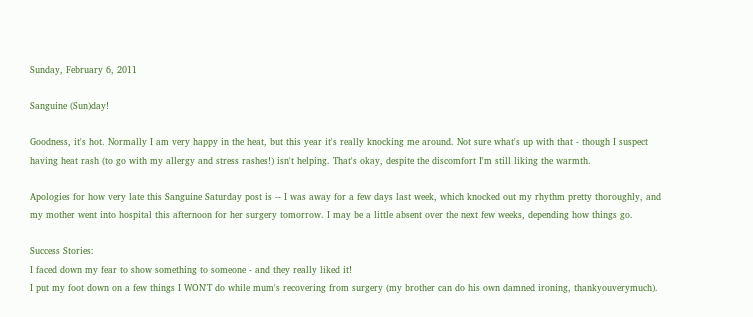Sunday, February 6, 2011

Sanguine (Sun)day!

Goodness, it's hot. Normally I am very happy in the heat, but this year it's really knocking me around. Not sure what's up with that - though I suspect having heat rash (to go with my allergy and stress rashes!) isn't helping. That's okay, despite the discomfort I'm still liking the warmth.

Apologies for how very late this Sanguine Saturday post is -- I was away for a few days last week, which knocked out my rhythm pretty thoroughly, and my mother went into hospital this afternoon for her surgery tomorrow. I may be a little absent over the next few weeks, depending how things go.

Success Stories:
I faced down my fear to show something to someone - and they really liked it!
I put my foot down on a few things I WON'T do while mum's recovering from surgery (my brother can do his own damned ironing, thankyouverymuch).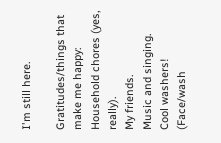I'm still here.

Gratitudes/things that make me happy:
Household chores (yes, really).
My friends.
Music and singing.
Cool washers! (Face/wash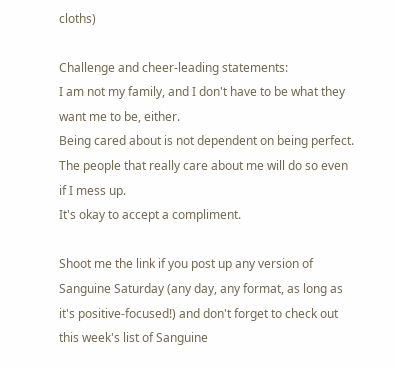cloths)

Challenge and cheer-leading statements:
I am not my family, and I don't have to be what they want me to be, either.
Being cared about is not dependent on being perfect. The people that really care about me will do so even if I mess up.
It's okay to accept a compliment.

Shoot me the link if you post up any version of Sanguine Saturday (any day, any format, as long as it's positive-focused!) and don't forget to check out this week's list of Sanguine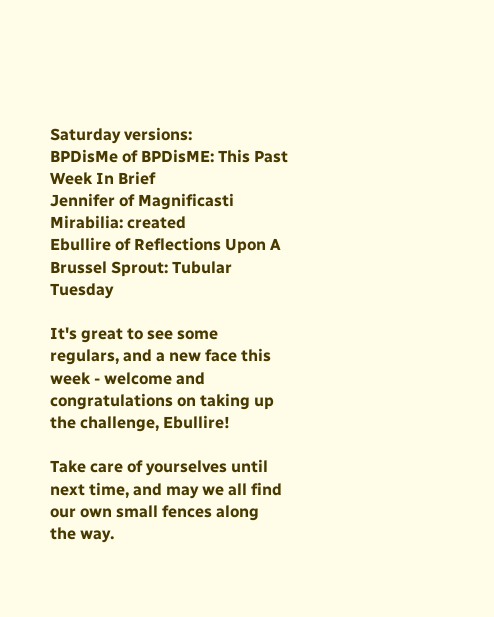Saturday versions:
BPDisMe of BPDisME: This Past Week In Brief
Jennifer of Magnificasti Mirabilia: created
Ebullire of Reflections Upon A Brussel Sprout: Tubular Tuesday

It's great to see some regulars, and a new face this week - welcome and congratulations on taking up the challenge, Ebullire!

Take care of yourselves until next time, and may we all find our own small fences along the way.